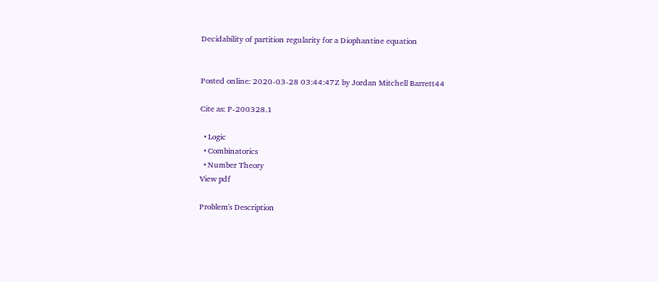Decidability of partition regularity for a Diophantine equation


Posted online: 2020-03-28 03:44:47Z by Jordan Mitchell Barrett44

Cite as: P-200328.1

  • Logic
  • Combinatorics
  • Number Theory
View pdf

Problem's Description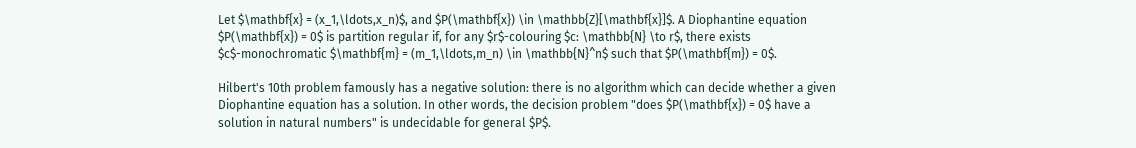Let $\mathbf{x} = (x_1,\ldots,x_n)$, and $P(\mathbf{x}) \in \mathbb{Z}[\mathbf{x}]$. A Diophantine equation $P(\mathbf{x}) = 0$ is partition regular if, for any $r$-colouring $c: \mathbb{N} \to r$, there exists $c$-monochromatic $\mathbf{m} = (m_1,\ldots,m_n) \in \mathbb{N}^n$ such that $P(\mathbf{m}) = 0$.

Hilbert's 10th problem famously has a negative solution: there is no algorithm which can decide whether a given Diophantine equation has a solution. In other words, the decision problem "does $P(\mathbf{x}) = 0$ have a solution in natural numbers" is undecidable for general $P$.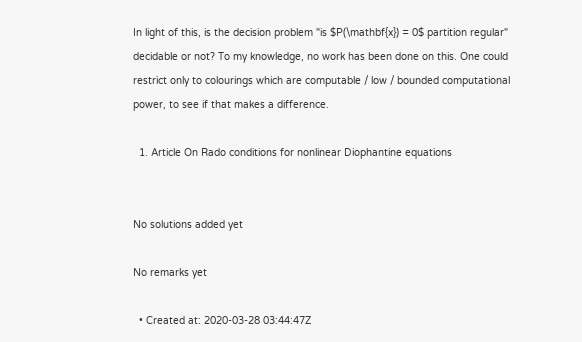In light of this, is the decision problem "is $P(\mathbf{x}) = 0$ partition regular" decidable or not? To my knowledge, no work has been done on this. One could restrict only to colourings which are computable / low / bounded computational power, to see if that makes a difference.

  1. Article On Rado conditions for nonlinear Diophantine equations


No solutions added yet

No remarks yet

  • Created at: 2020-03-28 03:44:47Z